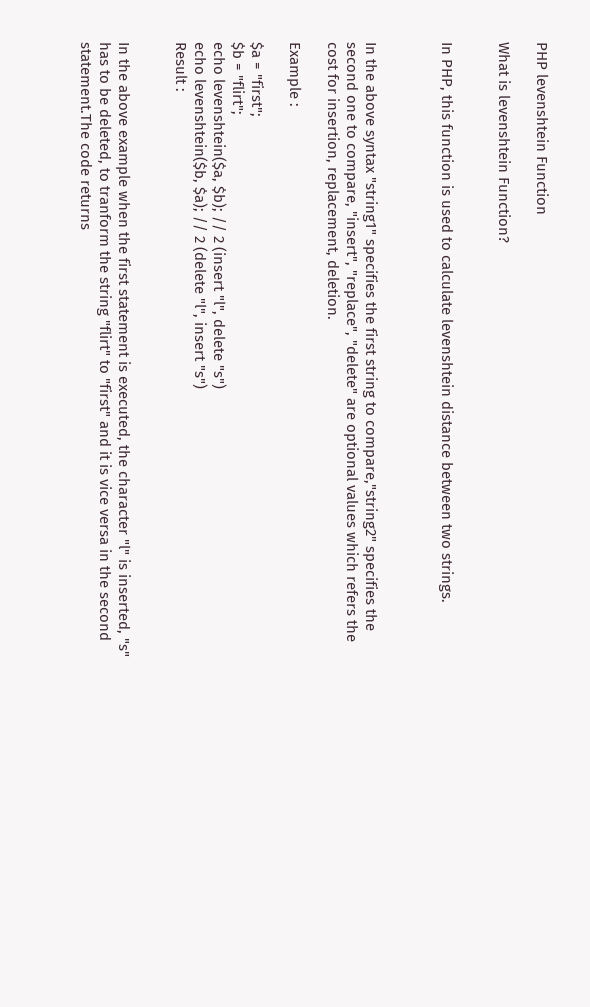PHP levenshtein Function

What is levenshtein Function?


In PHP, this function is used to calculate levenshtein distance between two strings.



In the above syntax "string1" specifies the first string to compare,"string2" specifies the second one to compare, "insert", "replace", "delete" are optional values which refers the cost for insertion, replacement, deletion.

Example :

$a = "first";
$b = "flirt";
echo levenshtein($a, $b); // 2 (insert "l", delete "s")
echo levenshtein($b, $a); // 2 (delete "l", insert "s")
Result :


In the above example when the first statement is executed, the character "l" is inserted, "s" has to be deleted, to tranform the string "flirt" to "first" and it is vice versa in the second statement.The code returns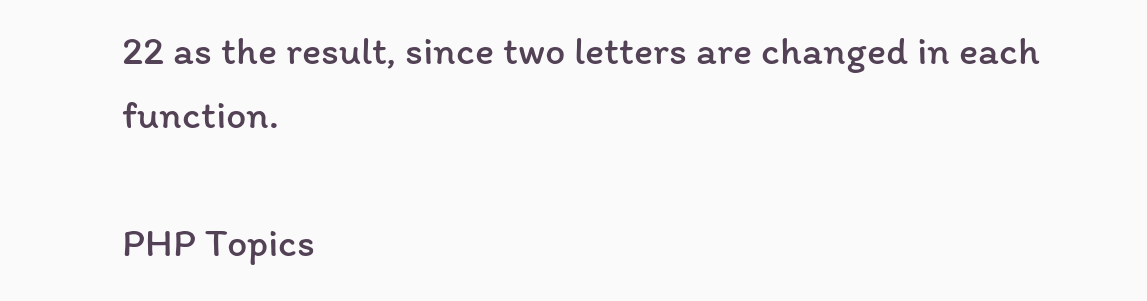22 as the result, since two letters are changed in each function.

PHP Topics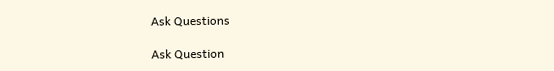Ask Questions

Ask Question